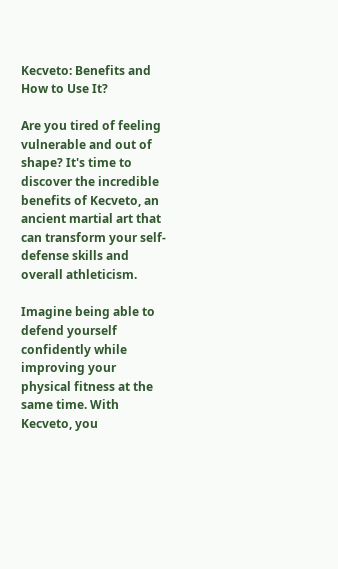Kecveto: Benefits and How to Use It?

Are you tired of feeling vulnerable and out of shape? It's time to discover the incredible benefits of Kecveto, an ancient martial art that can transform your self-defense skills and overall athleticism.

Imagine being able to defend yourself confidently while improving your physical fitness at the same time. With Kecveto, you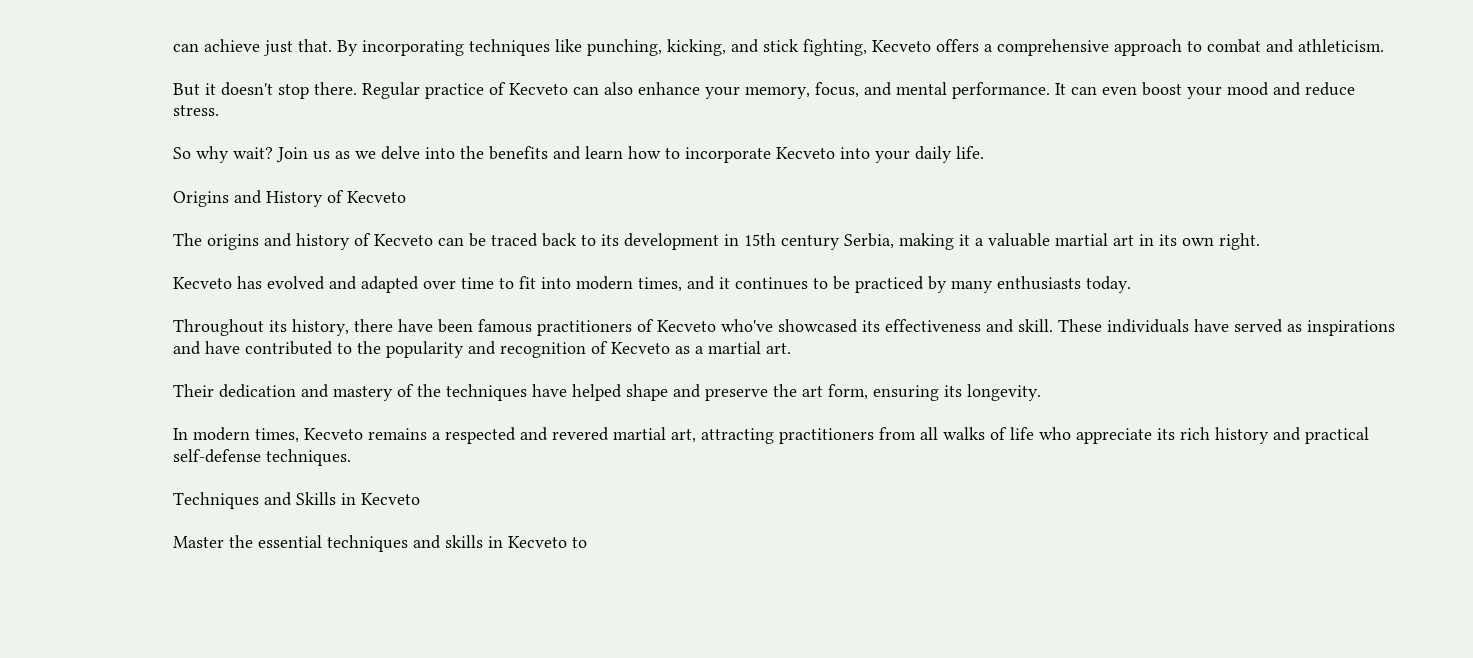can achieve just that. By incorporating techniques like punching, kicking, and stick fighting, Kecveto offers a comprehensive approach to combat and athleticism.

But it doesn't stop there. Regular practice of Kecveto can also enhance your memory, focus, and mental performance. It can even boost your mood and reduce stress.

So why wait? Join us as we delve into the benefits and learn how to incorporate Kecveto into your daily life.

Origins and History of Kecveto

The origins and history of Kecveto can be traced back to its development in 15th century Serbia, making it a valuable martial art in its own right.

Kecveto has evolved and adapted over time to fit into modern times, and it continues to be practiced by many enthusiasts today.

Throughout its history, there have been famous practitioners of Kecveto who've showcased its effectiveness and skill. These individuals have served as inspirations and have contributed to the popularity and recognition of Kecveto as a martial art.

Their dedication and mastery of the techniques have helped shape and preserve the art form, ensuring its longevity.

In modern times, Kecveto remains a respected and revered martial art, attracting practitioners from all walks of life who appreciate its rich history and practical self-defense techniques.

Techniques and Skills in Kecveto

Master the essential techniques and skills in Kecveto to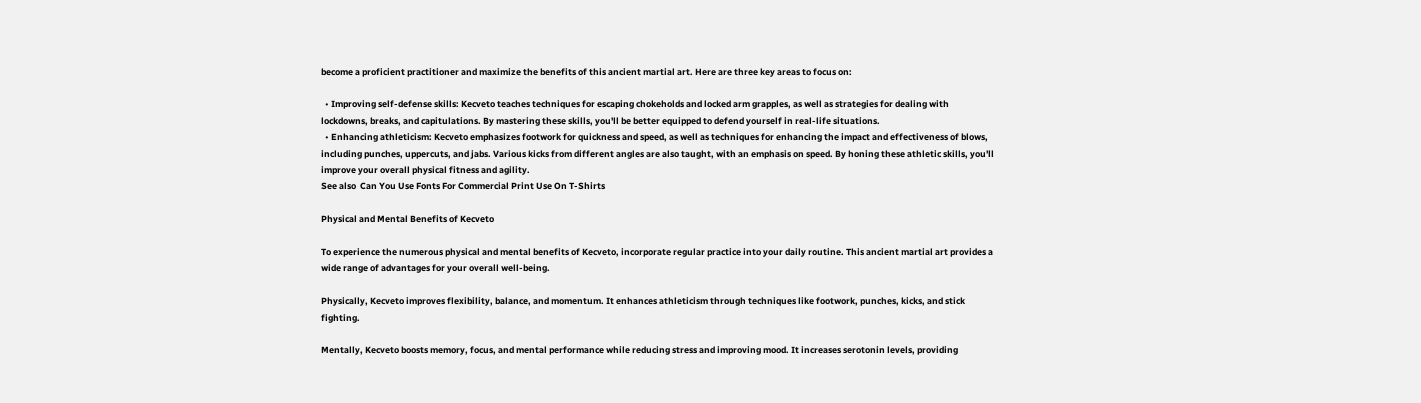become a proficient practitioner and maximize the benefits of this ancient martial art. Here are three key areas to focus on:

  • Improving self-defense skills: Kecveto teaches techniques for escaping chokeholds and locked arm grapples, as well as strategies for dealing with lockdowns, breaks, and capitulations. By mastering these skills, you'll be better equipped to defend yourself in real-life situations.
  • Enhancing athleticism: Kecveto emphasizes footwork for quickness and speed, as well as techniques for enhancing the impact and effectiveness of blows, including punches, uppercuts, and jabs. Various kicks from different angles are also taught, with an emphasis on speed. By honing these athletic skills, you'll improve your overall physical fitness and agility.
See also  Can You Use Fonts For Commercial Print Use On T-Shirts

Physical and Mental Benefits of Kecveto

To experience the numerous physical and mental benefits of Kecveto, incorporate regular practice into your daily routine. This ancient martial art provides a wide range of advantages for your overall well-being.

Physically, Kecveto improves flexibility, balance, and momentum. It enhances athleticism through techniques like footwork, punches, kicks, and stick fighting.

Mentally, Kecveto boosts memory, focus, and mental performance while reducing stress and improving mood. It increases serotonin levels, providing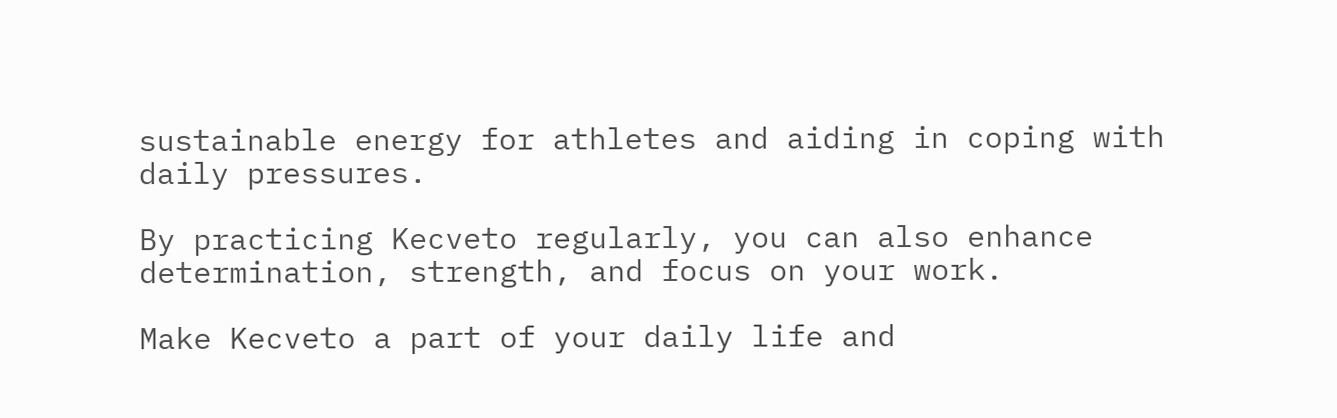sustainable energy for athletes and aiding in coping with daily pressures.

By practicing Kecveto regularly, you can also enhance determination, strength, and focus on your work.

Make Kecveto a part of your daily life and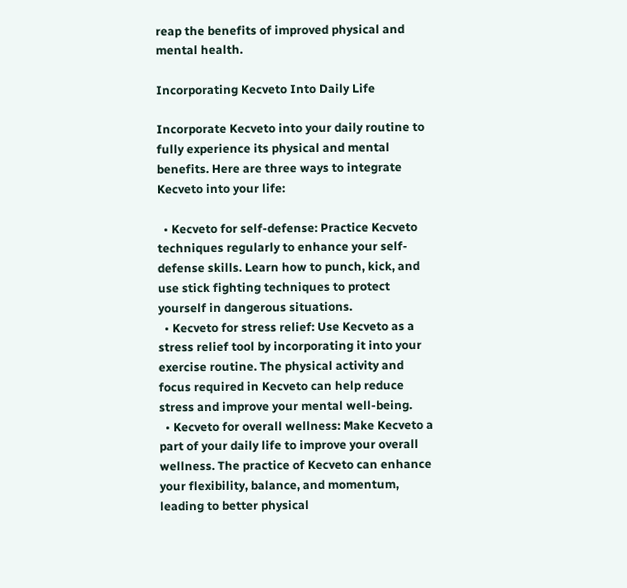reap the benefits of improved physical and mental health.

Incorporating Kecveto Into Daily Life

Incorporate Kecveto into your daily routine to fully experience its physical and mental benefits. Here are three ways to integrate Kecveto into your life:

  • Kecveto for self-defense: Practice Kecveto techniques regularly to enhance your self-defense skills. Learn how to punch, kick, and use stick fighting techniques to protect yourself in dangerous situations.
  • Kecveto for stress relief: Use Kecveto as a stress relief tool by incorporating it into your exercise routine. The physical activity and focus required in Kecveto can help reduce stress and improve your mental well-being.
  • Kecveto for overall wellness: Make Kecveto a part of your daily life to improve your overall wellness. The practice of Kecveto can enhance your flexibility, balance, and momentum, leading to better physical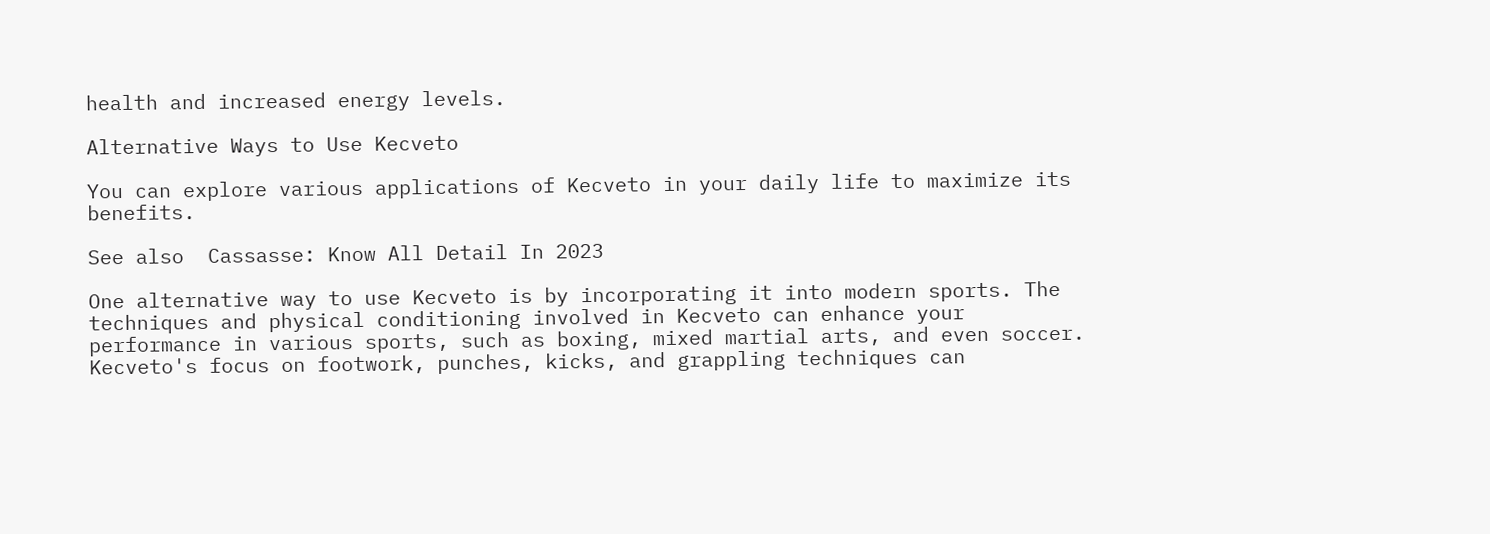health and increased energy levels.

Alternative Ways to Use Kecveto

You can explore various applications of Kecveto in your daily life to maximize its benefits.

See also  Cassasse: Know All Detail In 2023

One alternative way to use Kecveto is by incorporating it into modern sports. The techniques and physical conditioning involved in Kecveto can enhance your performance in various sports, such as boxing, mixed martial arts, and even soccer. Kecveto's focus on footwork, punches, kicks, and grappling techniques can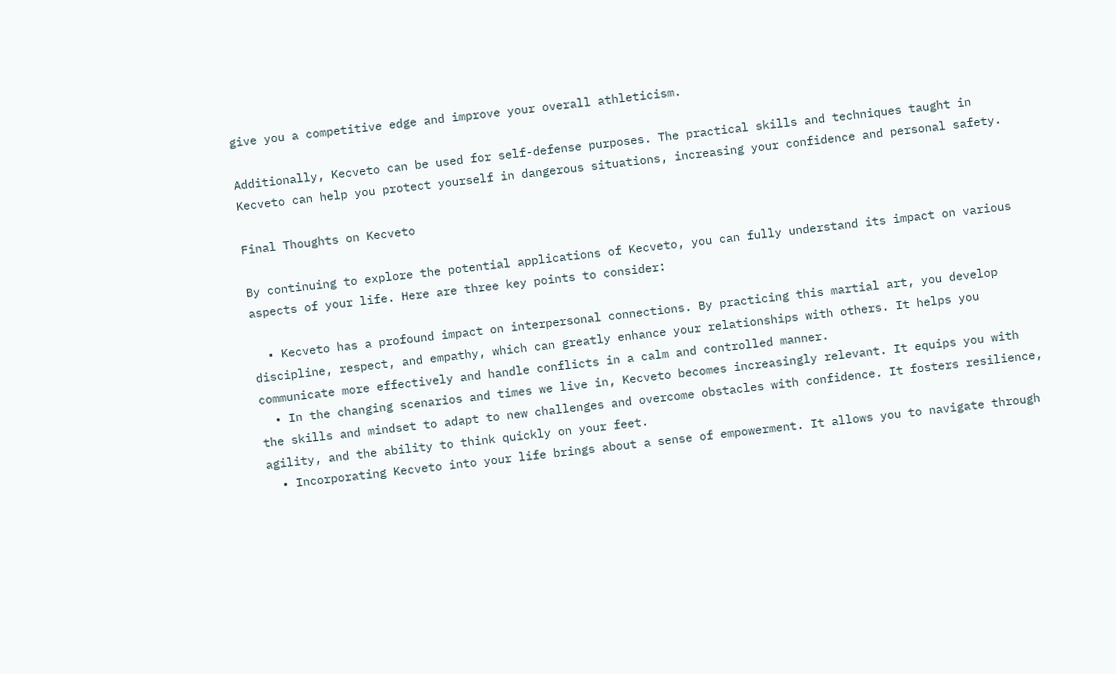give you a competitive edge and improve your overall athleticism.

Additionally, Kecveto can be used for self-defense purposes. The practical skills and techniques taught in Kecveto can help you protect yourself in dangerous situations, increasing your confidence and personal safety.

Final Thoughts on Kecveto

By continuing to explore the potential applications of Kecveto, you can fully understand its impact on various aspects of your life. Here are three key points to consider:

  • Kecveto has a profound impact on interpersonal connections. By practicing this martial art, you develop discipline, respect, and empathy, which can greatly enhance your relationships with others. It helps you communicate more effectively and handle conflicts in a calm and controlled manner.
  • In the changing scenarios and times we live in, Kecveto becomes increasingly relevant. It equips you with the skills and mindset to adapt to new challenges and overcome obstacles with confidence. It fosters resilience, agility, and the ability to think quickly on your feet.
  • Incorporating Kecveto into your life brings about a sense of empowerment. It allows you to navigate through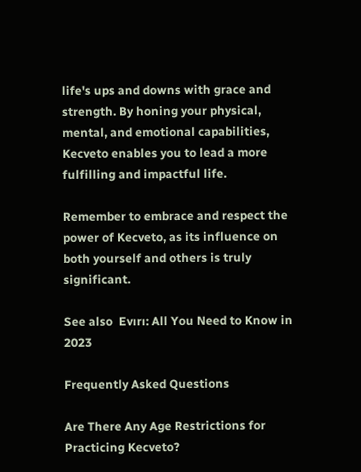life's ups and downs with grace and strength. By honing your physical, mental, and emotional capabilities, Kecveto enables you to lead a more fulfilling and impactful life.

Remember to embrace and respect the power of Kecveto, as its influence on both yourself and others is truly significant.

See also  Evırı: All You Need to Know in 2023

Frequently Asked Questions

Are There Any Age Restrictions for Practicing Kecveto?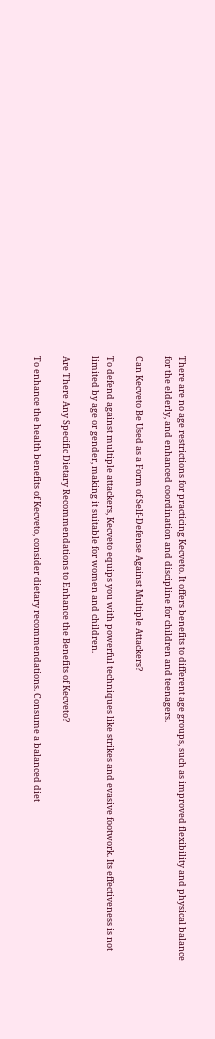There are no age restrictions for practicing Kecveto. It offers benefits to different age groups, such as improved flexibility and physical balance for the elderly, and enhanced coordination and discipline for children and teenagers.

Can Kecveto Be Used as a Form of Self-Defense Against Multiple Attackers?

To defend against multiple attackers, Kecveto equips you with powerful techniques like strikes and evasive footwork. Its effectiveness is not limited by age or gender, making it suitable for women and children.

Are There Any Specific Dietary Recommendations to Enhance the Benefits of Kecveto?

To enhance the health benefits of Kecveto, consider dietary recommendations. Consume a balanced diet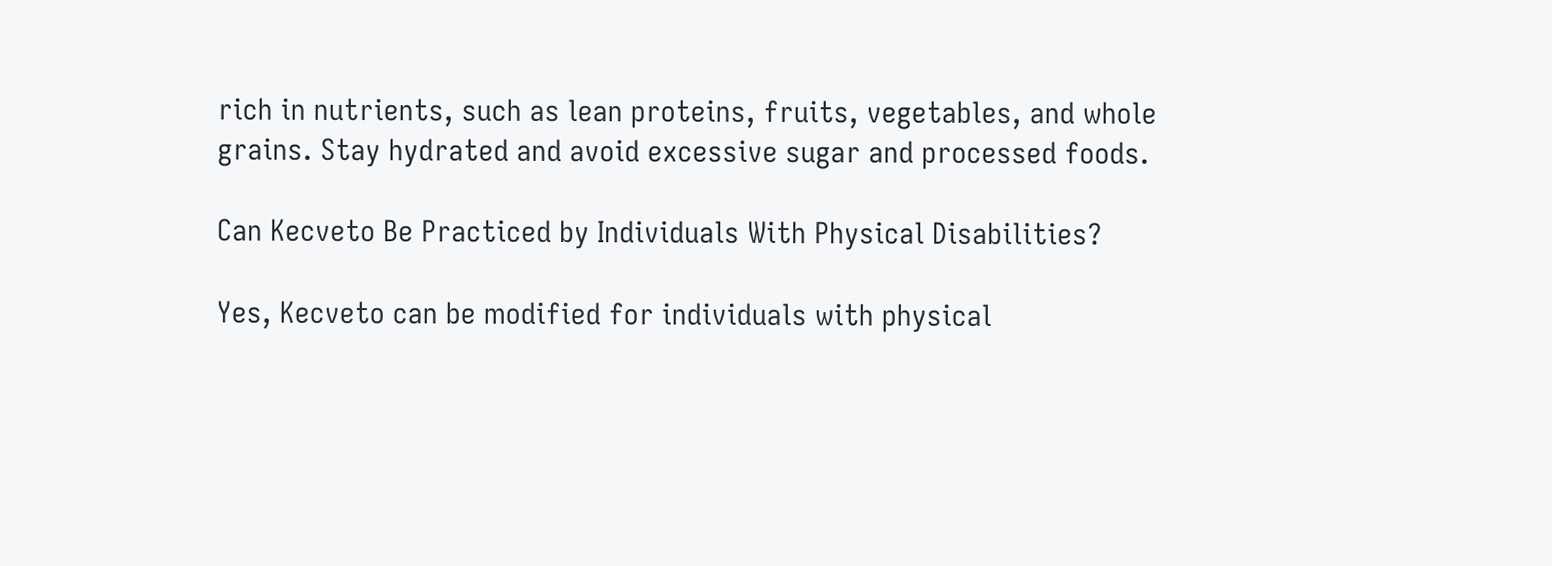rich in nutrients, such as lean proteins, fruits, vegetables, and whole grains. Stay hydrated and avoid excessive sugar and processed foods.

Can Kecveto Be Practiced by Individuals With Physical Disabilities?

Yes, Kecveto can be modified for individuals with physical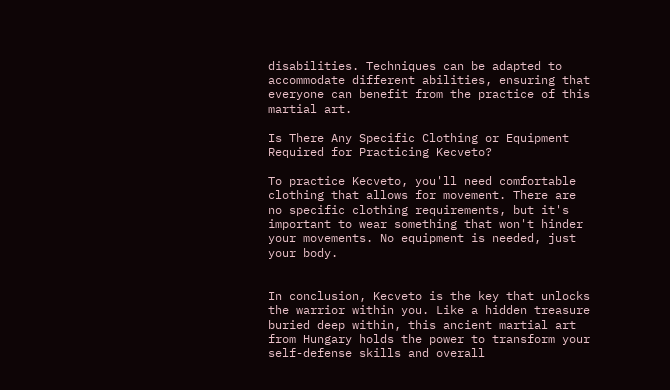disabilities. Techniques can be adapted to accommodate different abilities, ensuring that everyone can benefit from the practice of this martial art.

Is There Any Specific Clothing or Equipment Required for Practicing Kecveto?

To practice Kecveto, you'll need comfortable clothing that allows for movement. There are no specific clothing requirements, but it's important to wear something that won't hinder your movements. No equipment is needed, just your body.


In conclusion, Kecveto is the key that unlocks the warrior within you. Like a hidden treasure buried deep within, this ancient martial art from Hungary holds the power to transform your self-defense skills and overall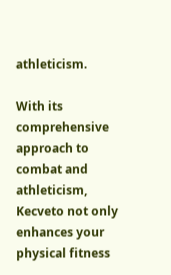athleticism.

With its comprehensive approach to combat and athleticism, Kecveto not only enhances your physical fitness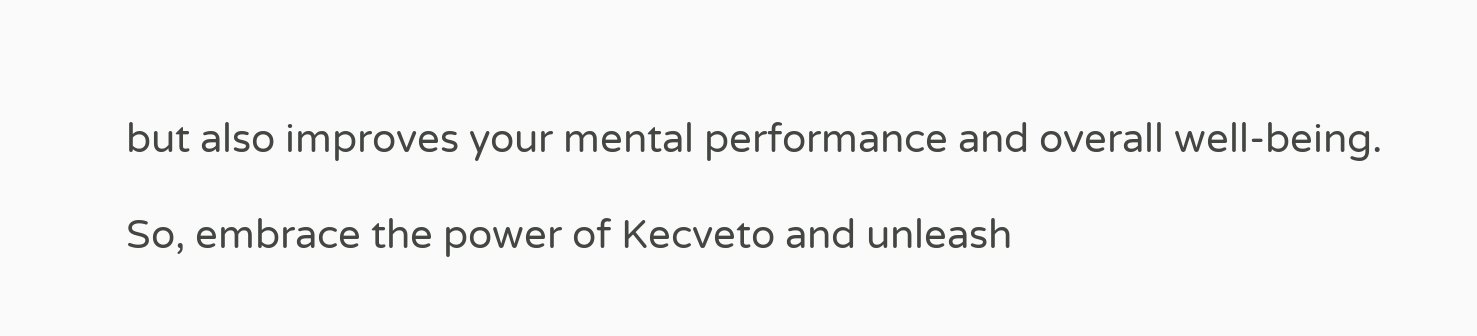but also improves your mental performance and overall well-being.

So, embrace the power of Kecveto and unleash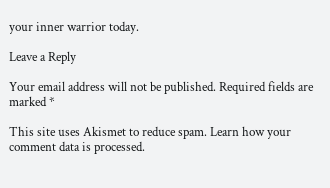your inner warrior today.

Leave a Reply

Your email address will not be published. Required fields are marked *

This site uses Akismet to reduce spam. Learn how your comment data is processed.